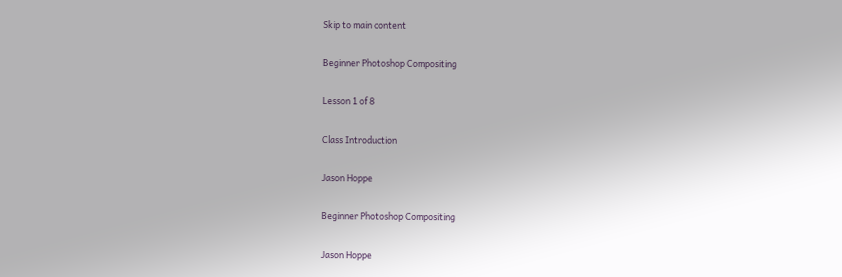Skip to main content

Beginner Photoshop Compositing

Lesson 1 of 8

Class Introduction

Jason Hoppe

Beginner Photoshop Compositing

Jason Hoppe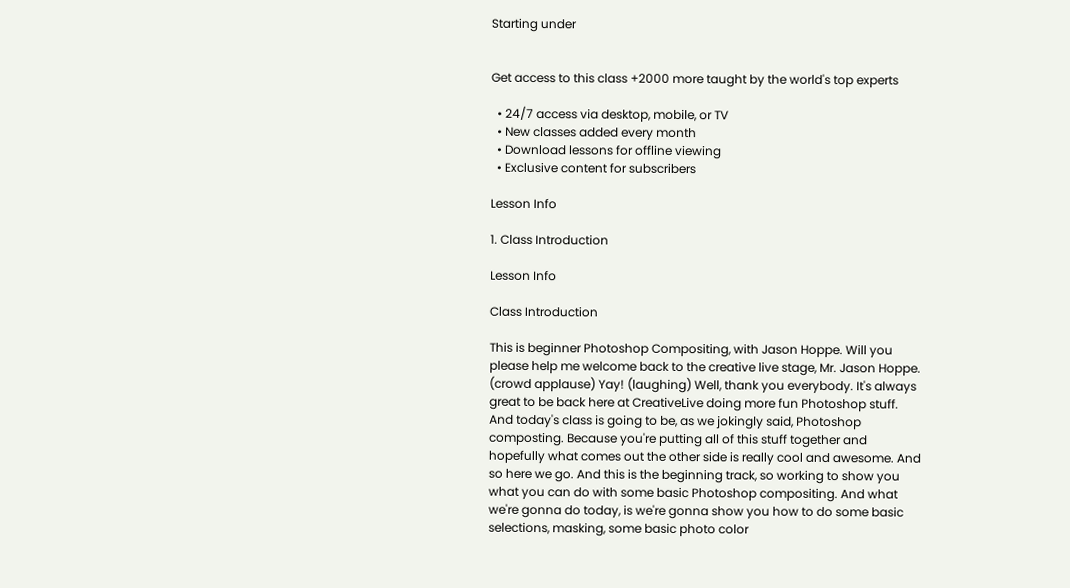Starting under


Get access to this class +2000 more taught by the world's top experts

  • 24/7 access via desktop, mobile, or TV
  • New classes added every month
  • Download lessons for offline viewing
  • Exclusive content for subscribers

Lesson Info

1. Class Introduction

Lesson Info

Class Introduction

This is beginner Photoshop Compositing, with Jason Hoppe. Will you please help me welcome back to the creative live stage, Mr. Jason Hoppe. (crowd applause) Yay! (laughing) Well, thank you everybody. It's always great to be back here at CreativeLive doing more fun Photoshop stuff. And today's class is going to be, as we jokingly said, Photoshop composting. Because you're putting all of this stuff together and hopefully what comes out the other side is really cool and awesome. And so here we go. And this is the beginning track, so working to show you what you can do with some basic Photoshop compositing. And what we're gonna do today, is we're gonna show you how to do some basic selections, masking, some basic photo color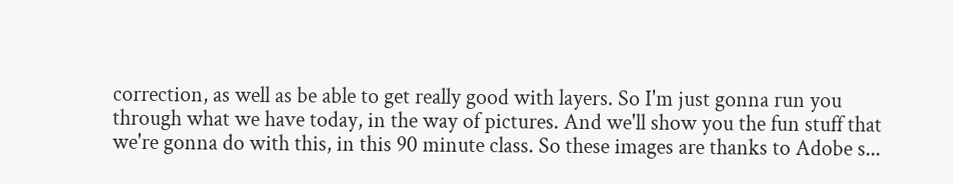correction, as well as be able to get really good with layers. So I'm just gonna run you through what we have today, in the way of pictures. And we'll show you the fun stuff that we're gonna do with this, in this 90 minute class. So these images are thanks to Adobe s...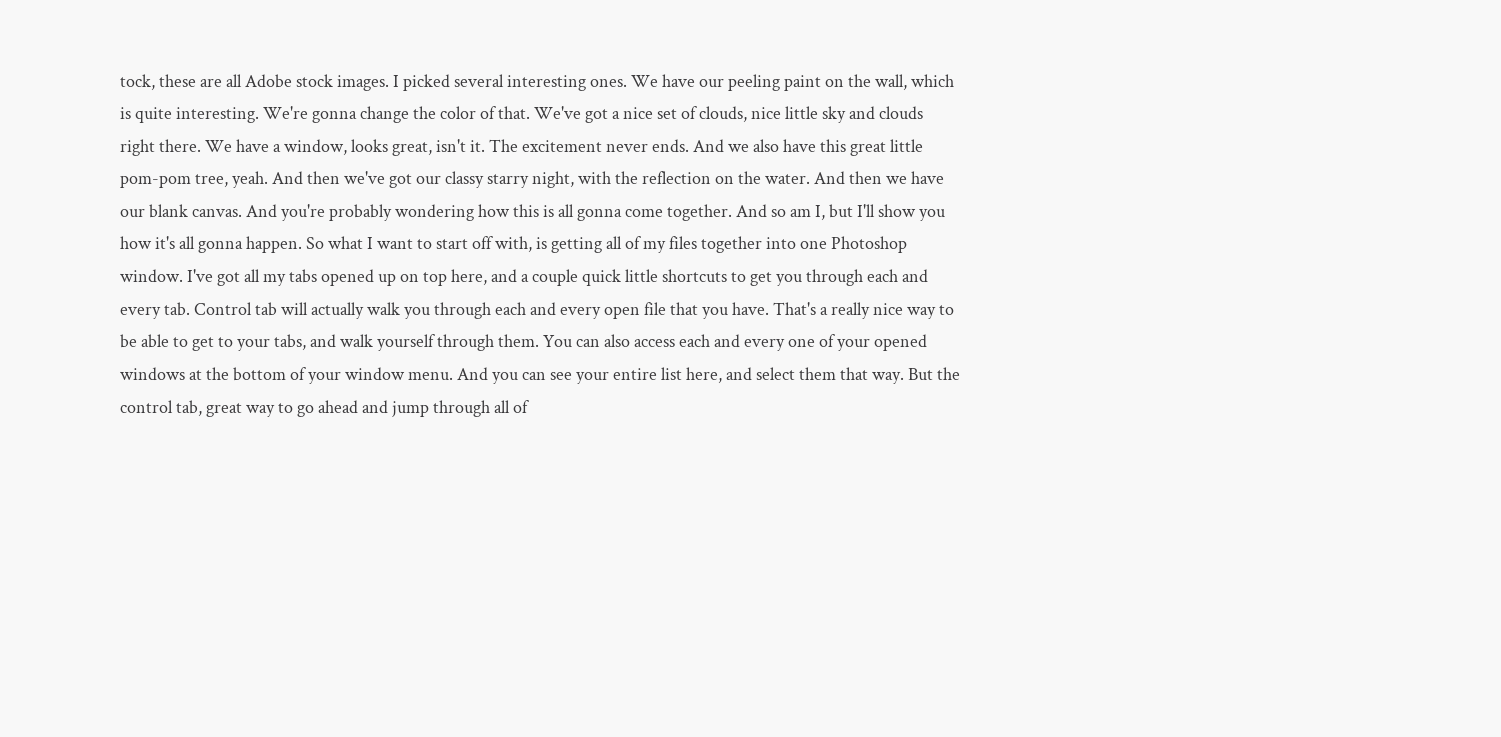tock, these are all Adobe stock images. I picked several interesting ones. We have our peeling paint on the wall, which is quite interesting. We're gonna change the color of that. We've got a nice set of clouds, nice little sky and clouds right there. We have a window, looks great, isn't it. The excitement never ends. And we also have this great little pom-pom tree, yeah. And then we've got our classy starry night, with the reflection on the water. And then we have our blank canvas. And you're probably wondering how this is all gonna come together. And so am I, but I'll show you how it's all gonna happen. So what I want to start off with, is getting all of my files together into one Photoshop window. I've got all my tabs opened up on top here, and a couple quick little shortcuts to get you through each and every tab. Control tab will actually walk you through each and every open file that you have. That's a really nice way to be able to get to your tabs, and walk yourself through them. You can also access each and every one of your opened windows at the bottom of your window menu. And you can see your entire list here, and select them that way. But the control tab, great way to go ahead and jump through all of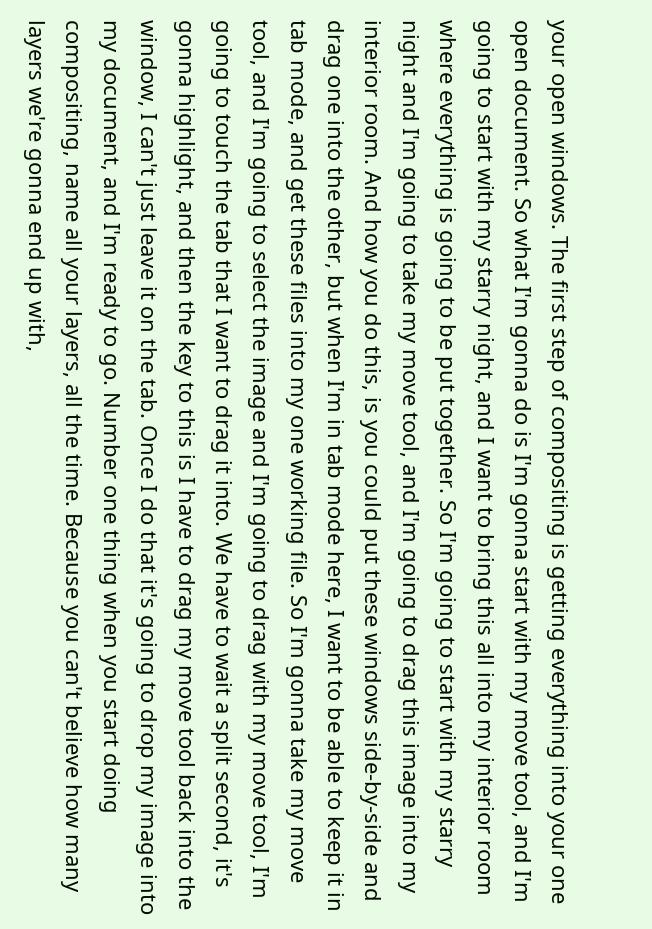your open windows. The first step of compositing is getting everything into your one open document. So what I'm gonna do is I'm gonna start with my move tool, and I'm going to start with my starry night, and I want to bring this all into my interior room where everything is going to be put together. So I'm going to start with my starry night and I'm going to take my move tool, and I'm going to drag this image into my interior room. And how you do this, is you could put these windows side-by-side and drag one into the other, but when I'm in tab mode here, I want to be able to keep it in tab mode, and get these files into my one working file. So I'm gonna take my move tool, and I'm going to select the image and I'm going to drag with my move tool, I'm going to touch the tab that I want to drag it into. We have to wait a split second, it's gonna highlight, and then the key to this is I have to drag my move tool back into the window, I can't just leave it on the tab. Once I do that it's going to drop my image into my document, and I'm ready to go. Number one thing when you start doing compositing, name all your layers, all the time. Because you can't believe how many layers we're gonna end up with,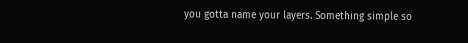you gotta name your layers. Something simple so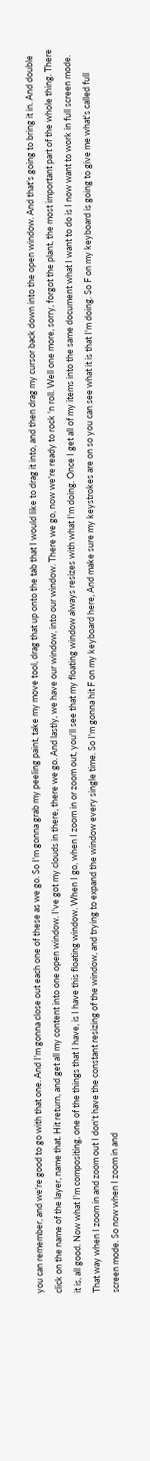you can remember, and we're good to go with that one. And I'm gonna close out each one of these as we go. So I'm gonna grab my peeling paint, take my move tool, drag that up onto the tab that I would like to drag it into, and then drag my cursor back down into the open window. And that's going to bring it in. And double click on the name of the layer, name that. Hit return, and get all my content into one open window. I've got my clouds in there, there we go. And lastly, we have our window, into our window. There we go, now we're ready to rock 'n roll. Well one more, sorry, forgot the plant, the most important part of the whole thing. There it is, all good. Now what I'm compositing, one of the things that I have, is I have this floating window. When I go, when I zoom in or zoom out, you'll see that my floating window always resizes with what I'm doing. Once I get all of my items into the same document what I want to do is I now want to work in full screen mode. That way when I zoom in and zoom out I don't have the constant resizing of the window, and trying to expand the window every single time. So I'm gonna hit F on my keyboard here, And make sure my keystrokes are on so you can see what it is that I'm doing. So F on my keyboard is going to give me what's called full screen mode. So now when I zoom in and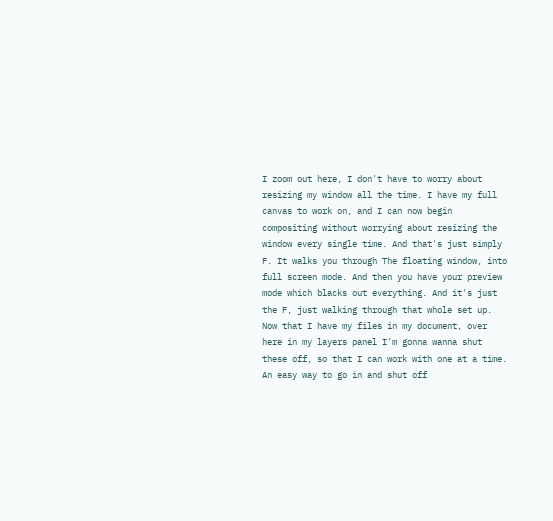I zoom out here, I don't have to worry about resizing my window all the time. I have my full canvas to work on, and I can now begin compositing without worrying about resizing the window every single time. And that's just simply F. It walks you through The floating window, into full screen mode. And then you have your preview mode which blacks out everything. And it's just the F, just walking through that whole set up. Now that I have my files in my document, over here in my layers panel I'm gonna wanna shut these off, so that I can work with one at a time. An easy way to go in and shut off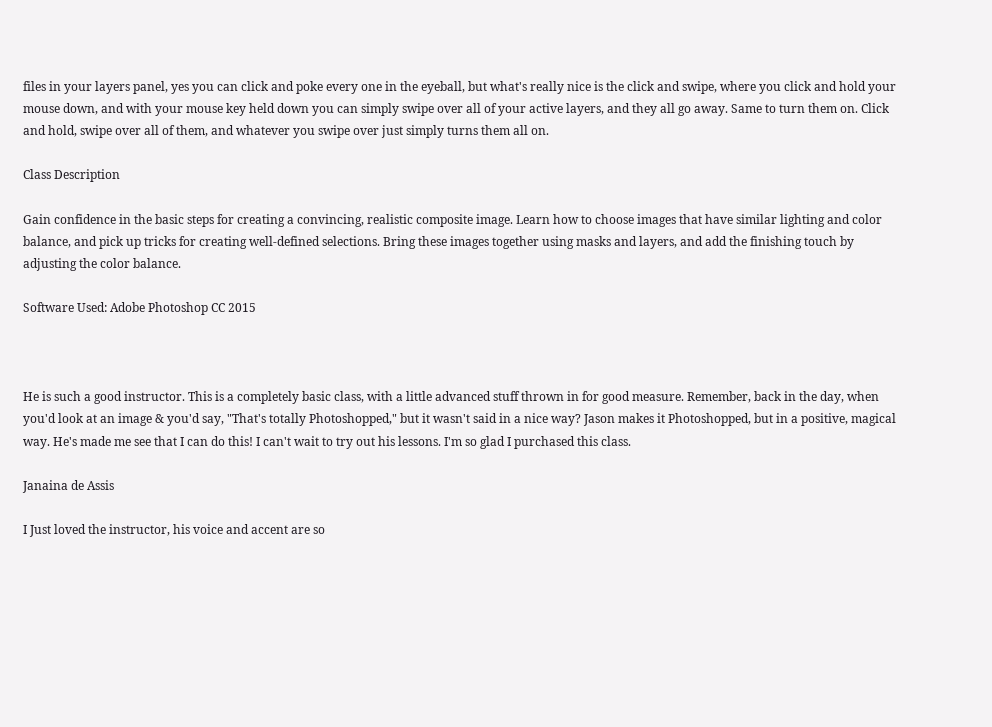files in your layers panel, yes you can click and poke every one in the eyeball, but what's really nice is the click and swipe, where you click and hold your mouse down, and with your mouse key held down you can simply swipe over all of your active layers, and they all go away. Same to turn them on. Click and hold, swipe over all of them, and whatever you swipe over just simply turns them all on.

Class Description

Gain confidence in the basic steps for creating a convincing, realistic composite image. Learn how to choose images that have similar lighting and color balance, and pick up tricks for creating well-defined selections. Bring these images together using masks and layers, and add the finishing touch by adjusting the color balance.

Software Used: Adobe Photoshop CC 2015



He is such a good instructor. This is a completely basic class, with a little advanced stuff thrown in for good measure. Remember, back in the day, when you'd look at an image & you'd say, "That's totally Photoshopped," but it wasn't said in a nice way? Jason makes it Photoshopped, but in a positive, magical way. He's made me see that I can do this! I can't wait to try out his lessons. I'm so glad I purchased this class.

Janaina de Assis

I Just loved the instructor, his voice and accent are so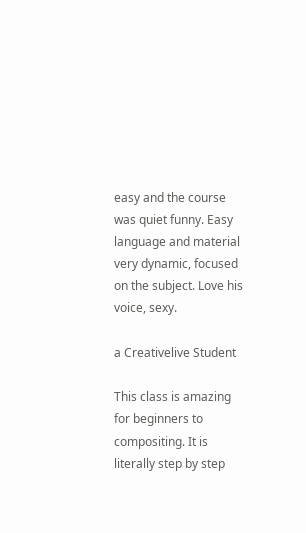easy and the course was quiet funny. Easy language and material very dynamic, focused on the subject. Love his voice, sexy.

a Creativelive Student

This class is amazing for beginners to compositing. It is literally step by step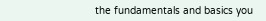the fundamentals and basics you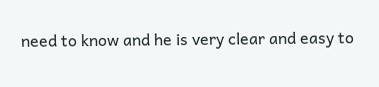need to know and he is very clear and easy to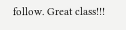follow. Great class!!!